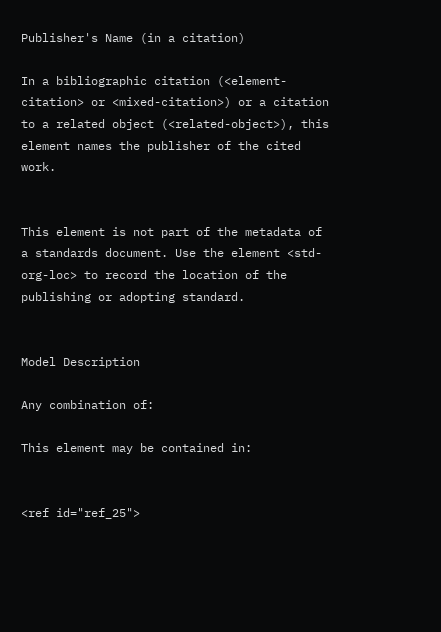Publisher's Name (in a citation)

In a bibliographic citation (<element-citation> or <mixed-citation>) or a citation to a related object (<related-object>), this element names the publisher of the cited work.


This element is not part of the metadata of a standards document. Use the element <std-org-loc> to record the location of the publishing or adopting standard.


Model Description

Any combination of:

This element may be contained in:


<ref id="ref_25">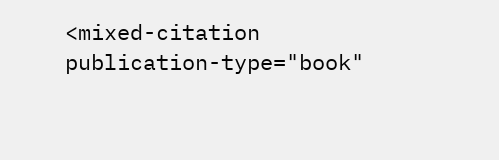<mixed-citation publication-type="book"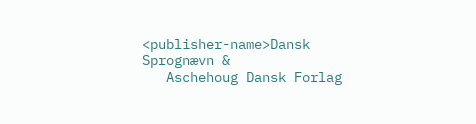<publisher-name>Dansk Sprognævn &
   Aschehoug Dansk Forlag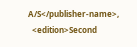A/S</publisher-name>,
  <edition>Second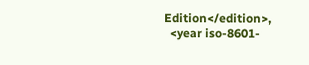Edition</edition>,
  <year iso-8601-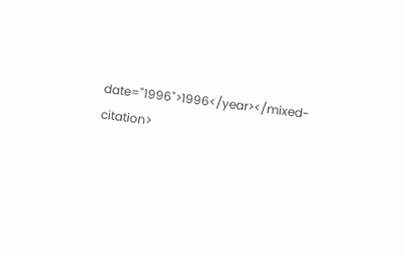date="1996">1996</year></mixed-citation>